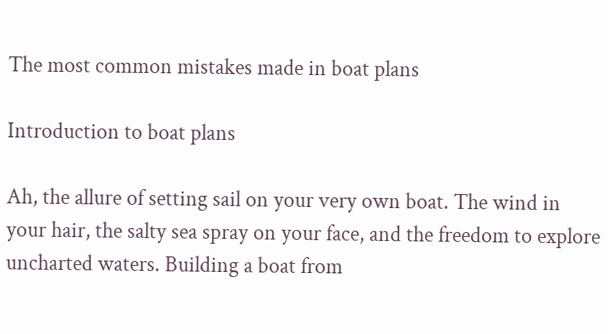The most common mistakes made in boat plans

Introduction to boat plans

Ah, the allure of setting sail on your very own boat. The wind in your hair, the salty sea spray on your face, and the freedom to explore uncharted waters. Building a boat from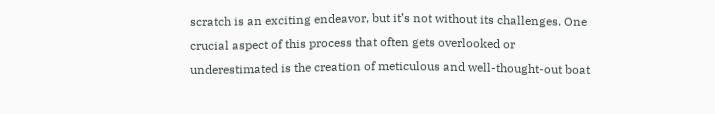scratch is an exciting endeavor, but it’s not without its challenges. One crucial aspect of this process that often gets overlooked or underestimated is the creation of meticulous and well-thought-out boat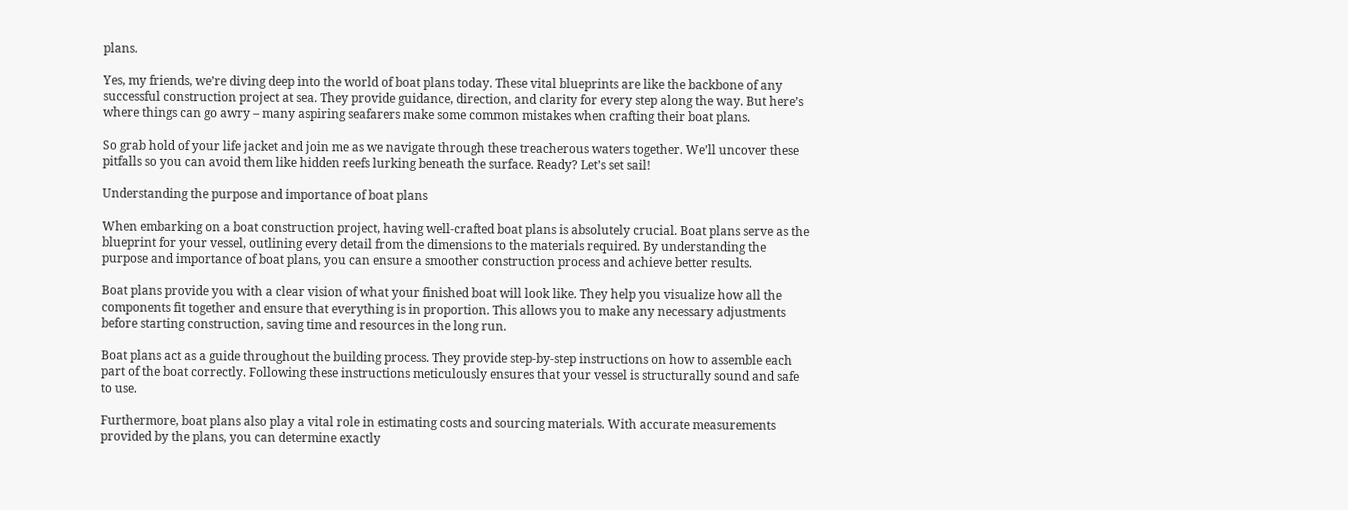plans.

Yes, my friends, we’re diving deep into the world of boat plans today. These vital blueprints are like the backbone of any successful construction project at sea. They provide guidance, direction, and clarity for every step along the way. But here’s where things can go awry – many aspiring seafarers make some common mistakes when crafting their boat plans.

So grab hold of your life jacket and join me as we navigate through these treacherous waters together. We’ll uncover these pitfalls so you can avoid them like hidden reefs lurking beneath the surface. Ready? Let’s set sail!

Understanding the purpose and importance of boat plans

When embarking on a boat construction project, having well-crafted boat plans is absolutely crucial. Boat plans serve as the blueprint for your vessel, outlining every detail from the dimensions to the materials required. By understanding the purpose and importance of boat plans, you can ensure a smoother construction process and achieve better results.

Boat plans provide you with a clear vision of what your finished boat will look like. They help you visualize how all the components fit together and ensure that everything is in proportion. This allows you to make any necessary adjustments before starting construction, saving time and resources in the long run.

Boat plans act as a guide throughout the building process. They provide step-by-step instructions on how to assemble each part of the boat correctly. Following these instructions meticulously ensures that your vessel is structurally sound and safe to use.

Furthermore, boat plans also play a vital role in estimating costs and sourcing materials. With accurate measurements provided by the plans, you can determine exactly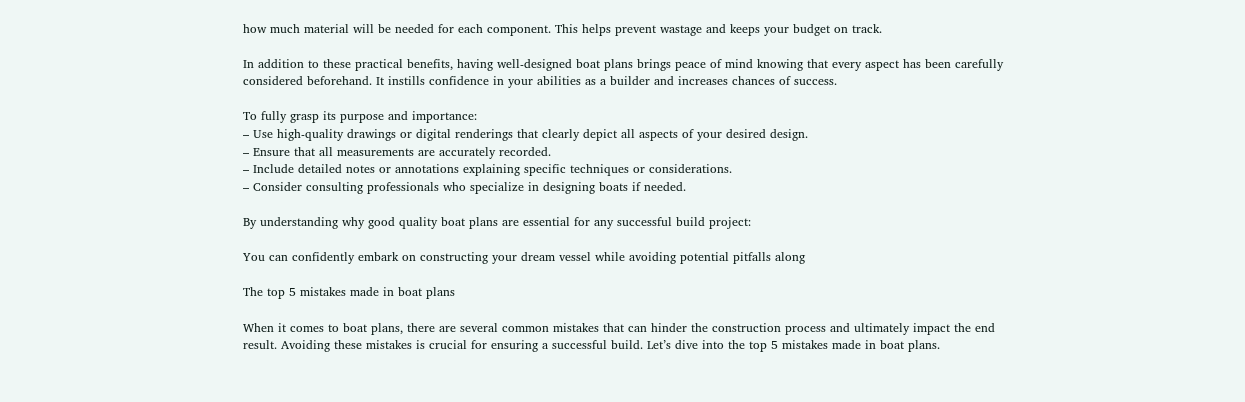how much material will be needed for each component. This helps prevent wastage and keeps your budget on track.

In addition to these practical benefits, having well-designed boat plans brings peace of mind knowing that every aspect has been carefully considered beforehand. It instills confidence in your abilities as a builder and increases chances of success.

To fully grasp its purpose and importance:
– Use high-quality drawings or digital renderings that clearly depict all aspects of your desired design.
– Ensure that all measurements are accurately recorded.
– Include detailed notes or annotations explaining specific techniques or considerations.
– Consider consulting professionals who specialize in designing boats if needed.

By understanding why good quality boat plans are essential for any successful build project:

You can confidently embark on constructing your dream vessel while avoiding potential pitfalls along

The top 5 mistakes made in boat plans

When it comes to boat plans, there are several common mistakes that can hinder the construction process and ultimately impact the end result. Avoiding these mistakes is crucial for ensuring a successful build. Let’s dive into the top 5 mistakes made in boat plans.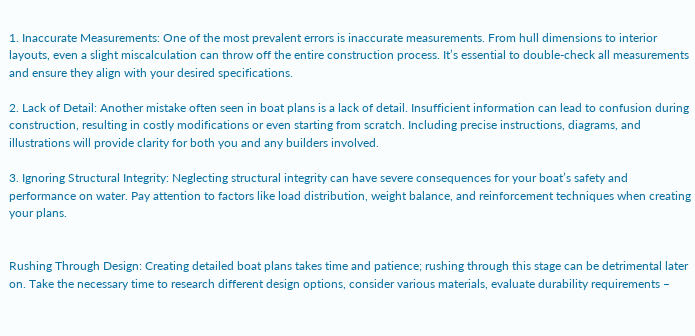1. Inaccurate Measurements: One of the most prevalent errors is inaccurate measurements. From hull dimensions to interior layouts, even a slight miscalculation can throw off the entire construction process. It’s essential to double-check all measurements and ensure they align with your desired specifications.

2. Lack of Detail: Another mistake often seen in boat plans is a lack of detail. Insufficient information can lead to confusion during construction, resulting in costly modifications or even starting from scratch. Including precise instructions, diagrams, and illustrations will provide clarity for both you and any builders involved.

3. Ignoring Structural Integrity: Neglecting structural integrity can have severe consequences for your boat’s safety and performance on water. Pay attention to factors like load distribution, weight balance, and reinforcement techniques when creating your plans.


Rushing Through Design: Creating detailed boat plans takes time and patience; rushing through this stage can be detrimental later on. Take the necessary time to research different design options, consider various materials, evaluate durability requirements –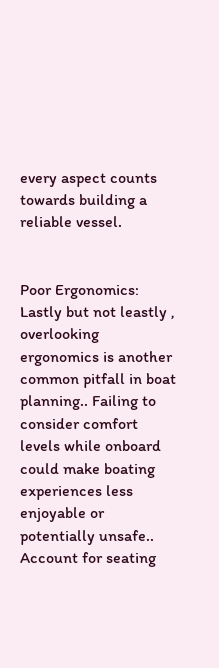every aspect counts towards building a reliable vessel.


Poor Ergonomics: Lastly but not leastly , overlooking ergonomics is another common pitfall in boat planning.. Failing to consider comfort levels while onboard could make boating experiences less enjoyable or potentially unsafe.. Account for seating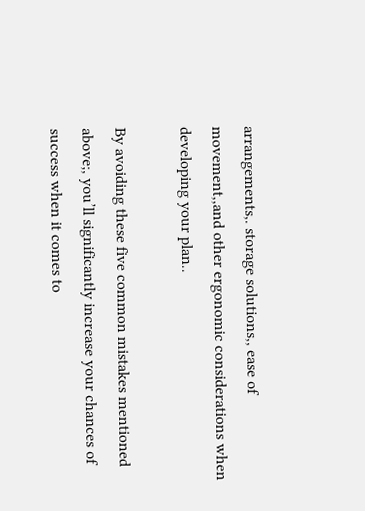arrangements,. storage solutions,, ease of movement,,and other ergonomic considerations when developing your plan..

By avoiding these five common mistakes mentioned above;, you’ll significantly increase your chances of success when it comes to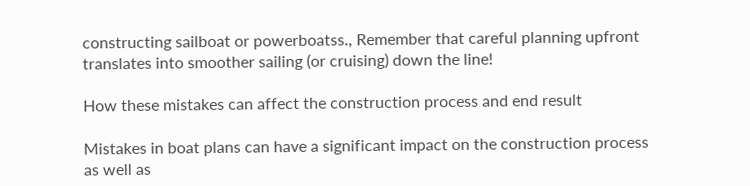constructing sailboat or powerboatss., Remember that careful planning upfront translates into smoother sailing (or cruising) down the line!

How these mistakes can affect the construction process and end result

Mistakes in boat plans can have a significant impact on the construction process as well as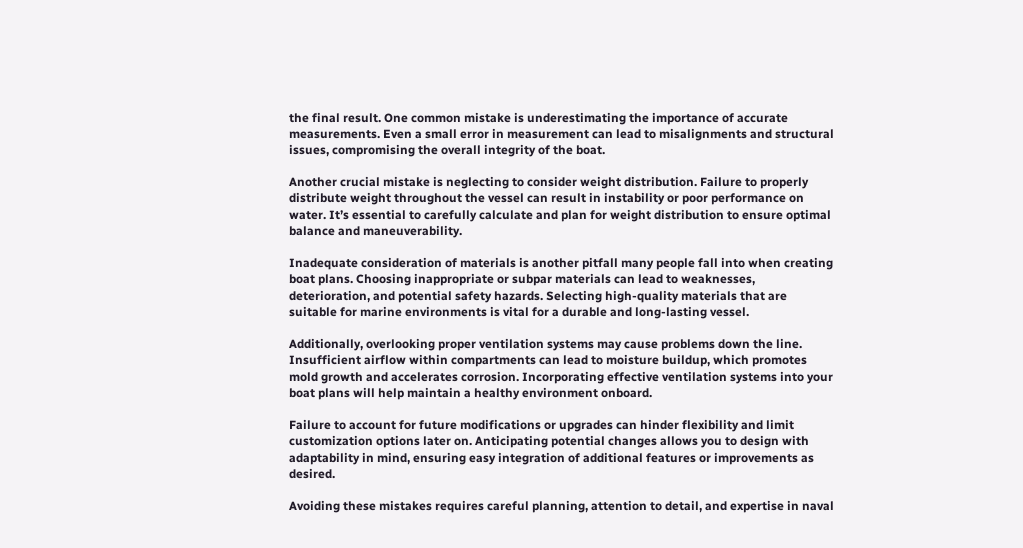the final result. One common mistake is underestimating the importance of accurate measurements. Even a small error in measurement can lead to misalignments and structural issues, compromising the overall integrity of the boat.

Another crucial mistake is neglecting to consider weight distribution. Failure to properly distribute weight throughout the vessel can result in instability or poor performance on water. It’s essential to carefully calculate and plan for weight distribution to ensure optimal balance and maneuverability.

Inadequate consideration of materials is another pitfall many people fall into when creating boat plans. Choosing inappropriate or subpar materials can lead to weaknesses, deterioration, and potential safety hazards. Selecting high-quality materials that are suitable for marine environments is vital for a durable and long-lasting vessel.

Additionally, overlooking proper ventilation systems may cause problems down the line. Insufficient airflow within compartments can lead to moisture buildup, which promotes mold growth and accelerates corrosion. Incorporating effective ventilation systems into your boat plans will help maintain a healthy environment onboard.

Failure to account for future modifications or upgrades can hinder flexibility and limit customization options later on. Anticipating potential changes allows you to design with adaptability in mind, ensuring easy integration of additional features or improvements as desired.

Avoiding these mistakes requires careful planning, attention to detail, and expertise in naval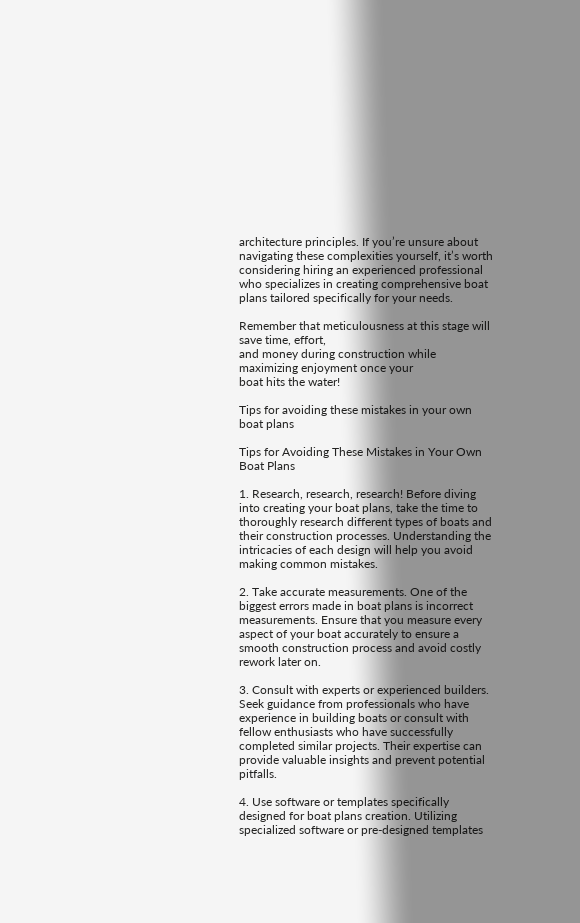architecture principles. If you’re unsure about navigating these complexities yourself, it’s worth considering hiring an experienced professional who specializes in creating comprehensive boat plans tailored specifically for your needs.

Remember that meticulousness at this stage will save time, effort,
and money during construction while maximizing enjoyment once your
boat hits the water!

Tips for avoiding these mistakes in your own boat plans

Tips for Avoiding These Mistakes in Your Own Boat Plans

1. Research, research, research! Before diving into creating your boat plans, take the time to thoroughly research different types of boats and their construction processes. Understanding the intricacies of each design will help you avoid making common mistakes.

2. Take accurate measurements. One of the biggest errors made in boat plans is incorrect measurements. Ensure that you measure every aspect of your boat accurately to ensure a smooth construction process and avoid costly rework later on.

3. Consult with experts or experienced builders. Seek guidance from professionals who have experience in building boats or consult with fellow enthusiasts who have successfully completed similar projects. Their expertise can provide valuable insights and prevent potential pitfalls.

4. Use software or templates specifically designed for boat plans creation. Utilizing specialized software or pre-designed templates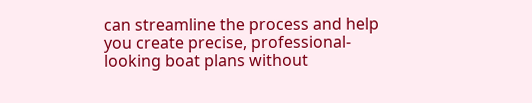can streamline the process and help you create precise, professional-looking boat plans without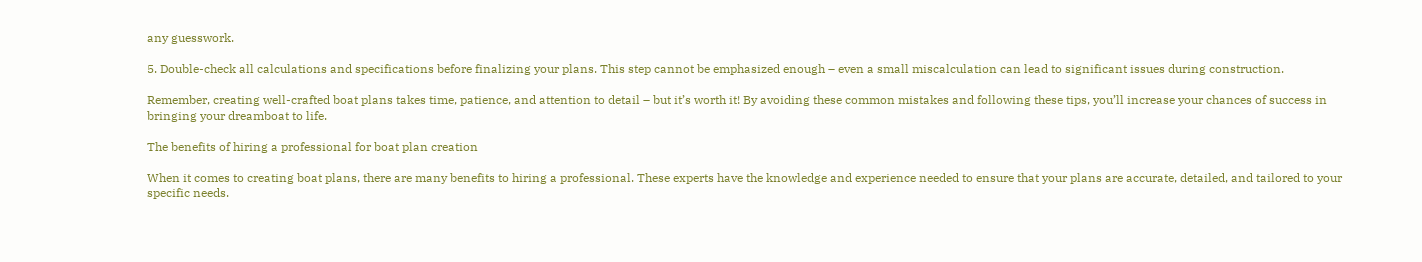any guesswork.

5. Double-check all calculations and specifications before finalizing your plans. This step cannot be emphasized enough – even a small miscalculation can lead to significant issues during construction.

Remember, creating well-crafted boat plans takes time, patience, and attention to detail – but it’s worth it! By avoiding these common mistakes and following these tips, you’ll increase your chances of success in bringing your dreamboat to life.

The benefits of hiring a professional for boat plan creation

When it comes to creating boat plans, there are many benefits to hiring a professional. These experts have the knowledge and experience needed to ensure that your plans are accurate, detailed, and tailored to your specific needs.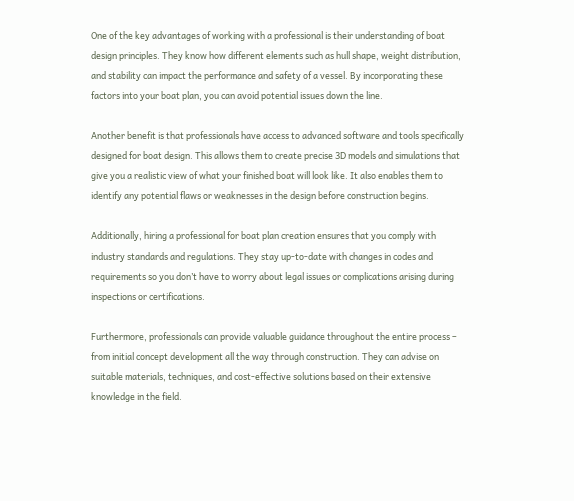One of the key advantages of working with a professional is their understanding of boat design principles. They know how different elements such as hull shape, weight distribution, and stability can impact the performance and safety of a vessel. By incorporating these factors into your boat plan, you can avoid potential issues down the line.

Another benefit is that professionals have access to advanced software and tools specifically designed for boat design. This allows them to create precise 3D models and simulations that give you a realistic view of what your finished boat will look like. It also enables them to identify any potential flaws or weaknesses in the design before construction begins.

Additionally, hiring a professional for boat plan creation ensures that you comply with industry standards and regulations. They stay up-to-date with changes in codes and requirements so you don’t have to worry about legal issues or complications arising during inspections or certifications.

Furthermore, professionals can provide valuable guidance throughout the entire process – from initial concept development all the way through construction. They can advise on suitable materials, techniques, and cost-effective solutions based on their extensive knowledge in the field.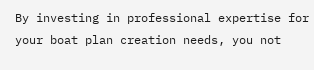By investing in professional expertise for your boat plan creation needs, you not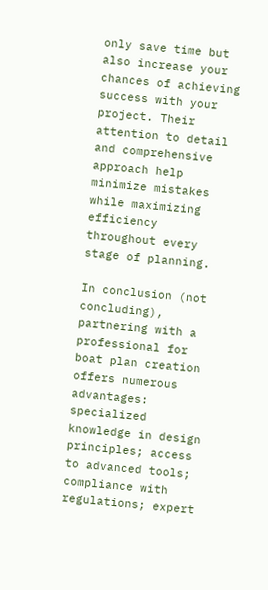only save time but also increase your chances of achieving success with your project. Their attention to detail and comprehensive approach help minimize mistakes while maximizing efficiency throughout every stage of planning.

In conclusion (not concluding), partnering with a professional for boat plan creation offers numerous advantages: specialized knowledge in design principles; access to advanced tools; compliance with regulations; expert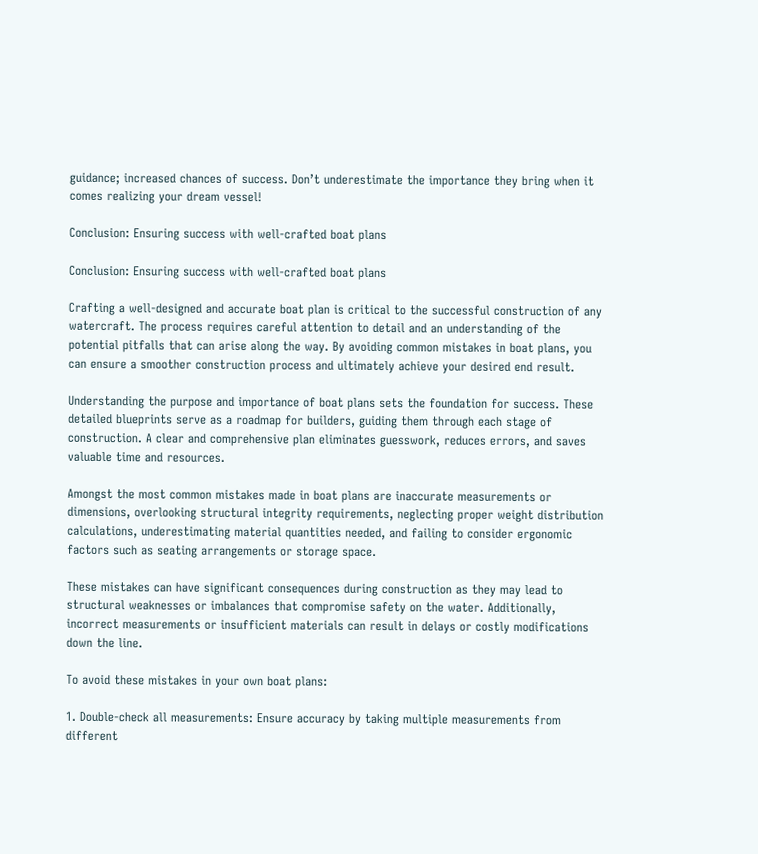guidance; increased chances of success. Don’t underestimate the importance they bring when it comes realizing your dream vessel!

Conclusion: Ensuring success with well-crafted boat plans

Conclusion: Ensuring success with well-crafted boat plans

Crafting a well-designed and accurate boat plan is critical to the successful construction of any watercraft. The process requires careful attention to detail and an understanding of the potential pitfalls that can arise along the way. By avoiding common mistakes in boat plans, you can ensure a smoother construction process and ultimately achieve your desired end result.

Understanding the purpose and importance of boat plans sets the foundation for success. These detailed blueprints serve as a roadmap for builders, guiding them through each stage of construction. A clear and comprehensive plan eliminates guesswork, reduces errors, and saves valuable time and resources.

Amongst the most common mistakes made in boat plans are inaccurate measurements or dimensions, overlooking structural integrity requirements, neglecting proper weight distribution calculations, underestimating material quantities needed, and failing to consider ergonomic factors such as seating arrangements or storage space.

These mistakes can have significant consequences during construction as they may lead to structural weaknesses or imbalances that compromise safety on the water. Additionally, incorrect measurements or insufficient materials can result in delays or costly modifications down the line.

To avoid these mistakes in your own boat plans:

1. Double-check all measurements: Ensure accuracy by taking multiple measurements from different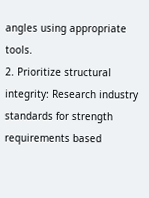angles using appropriate tools.
2. Prioritize structural integrity: Research industry standards for strength requirements based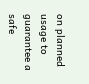on planned usage to guarantee a safe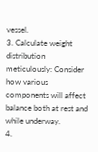vessel.
3. Calculate weight distribution meticulously: Consider how various components will affect balance both at rest and while underway.
4.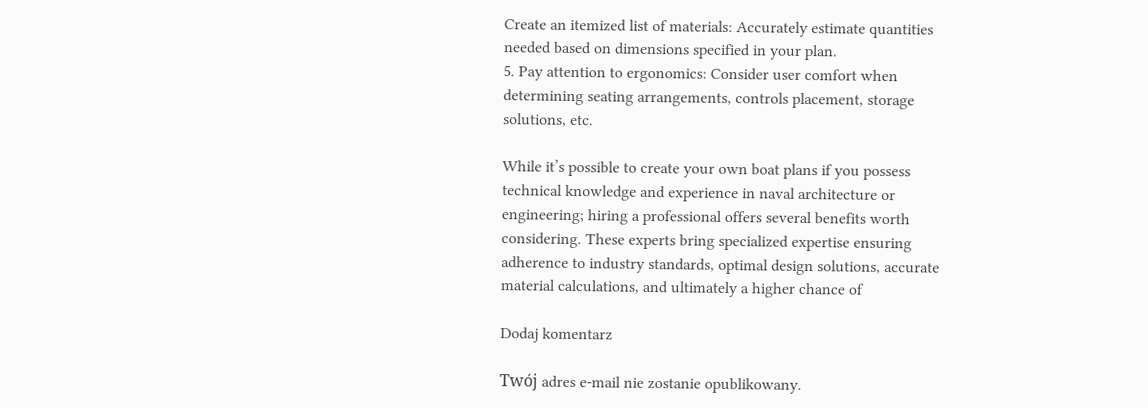Create an itemized list of materials: Accurately estimate quantities needed based on dimensions specified in your plan.
5. Pay attention to ergonomics: Consider user comfort when determining seating arrangements, controls placement, storage solutions, etc.

While it’s possible to create your own boat plans if you possess technical knowledge and experience in naval architecture or engineering; hiring a professional offers several benefits worth considering. These experts bring specialized expertise ensuring adherence to industry standards, optimal design solutions, accurate material calculations, and ultimately a higher chance of

Dodaj komentarz

Twój adres e-mail nie zostanie opublikowany.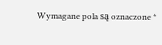Wymagane pola są oznaczone *